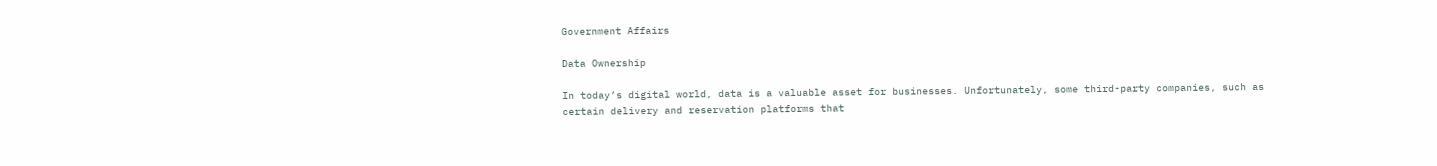Government Affairs

Data Ownership

In today’s digital world, data is a valuable asset for businesses. Unfortunately, some third-party companies, such as certain delivery and reservation platforms that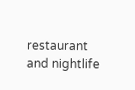restaurant and nightlife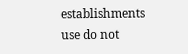establishments use do not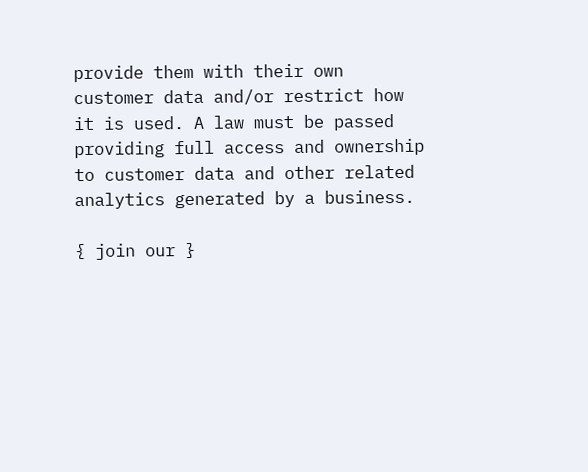provide them with their own customer data and/or restrict how it is used. A law must be passed providing full access and ownership to customer data and other related analytics generated by a business.

{ join our }